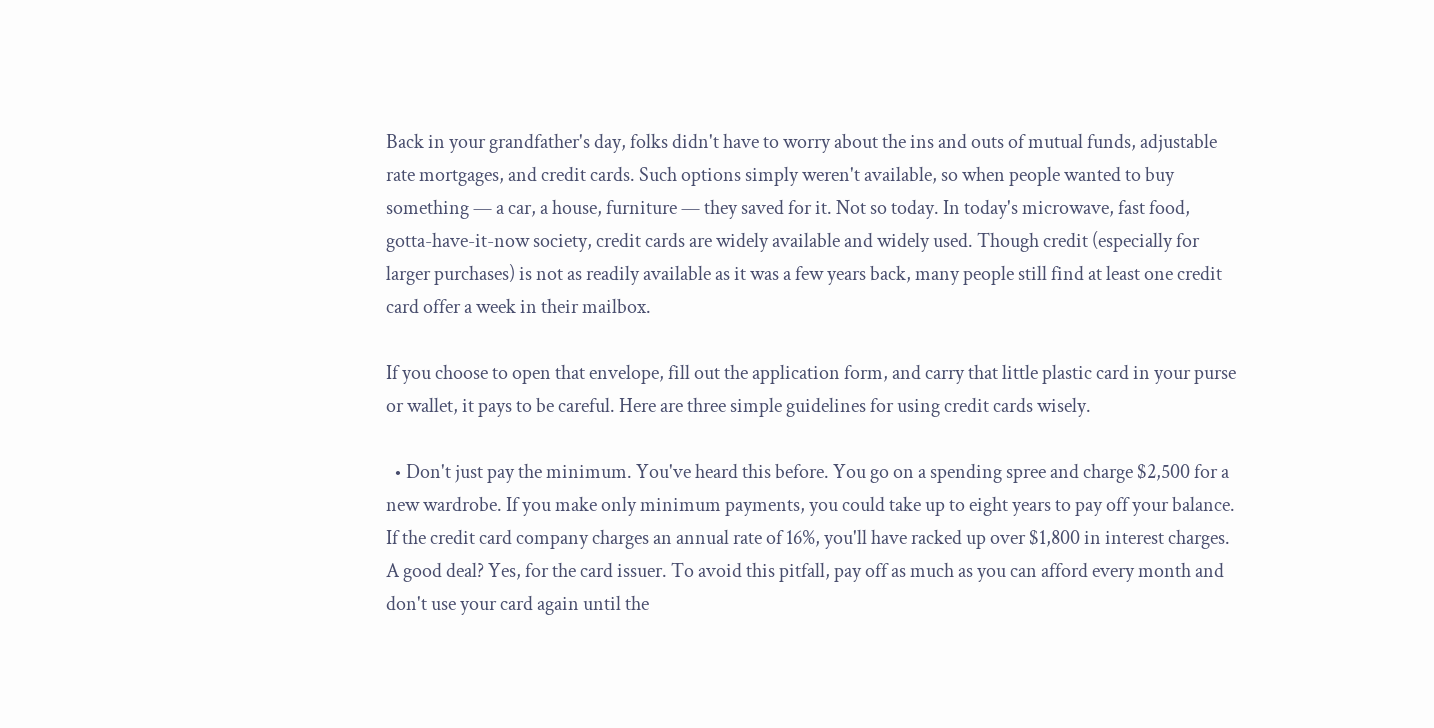Back in your grandfather's day, folks didn't have to worry about the ins and outs of mutual funds, adjustable rate mortgages, and credit cards. Such options simply weren't available, so when people wanted to buy something — a car, a house, furniture — they saved for it. Not so today. In today's microwave, fast food, gotta-have-it-now society, credit cards are widely available and widely used. Though credit (especially for larger purchases) is not as readily available as it was a few years back, many people still find at least one credit card offer a week in their mailbox.

If you choose to open that envelope, fill out the application form, and carry that little plastic card in your purse or wallet, it pays to be careful. Here are three simple guidelines for using credit cards wisely.

  • Don't just pay the minimum. You've heard this before. You go on a spending spree and charge $2,500 for a new wardrobe. If you make only minimum payments, you could take up to eight years to pay off your balance. If the credit card company charges an annual rate of 16%, you'll have racked up over $1,800 in interest charges. A good deal? Yes, for the card issuer. To avoid this pitfall, pay off as much as you can afford every month and don't use your card again until the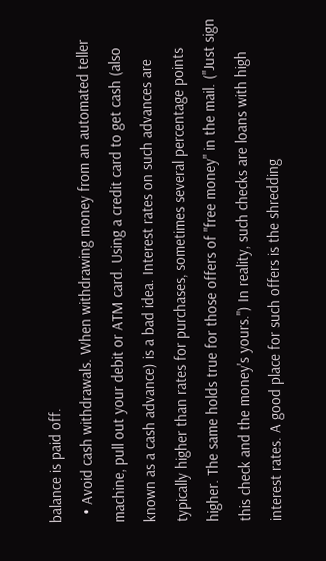balance is paid off.
  • Avoid cash withdrawals. When withdrawing money from an automated teller machine, pull out your debit or ATM card. Using a credit card to get cash (also known as a cash advance) is a bad idea. Interest rates on such advances are typically higher than rates for purchases, sometimes several percentage points higher. The same holds true for those offers of "free money" in the mail. ("Just sign this check and the money's yours.") In reality, such checks are loans with high interest rates. A good place for such offers is the shredding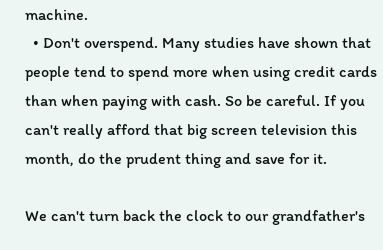machine.
  • Don't overspend. Many studies have shown that people tend to spend more when using credit cards than when paying with cash. So be careful. If you can't really afford that big screen television this month, do the prudent thing and save for it.

We can't turn back the clock to our grandfather's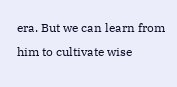era. But we can learn from him to cultivate wise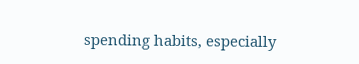spending habits, especially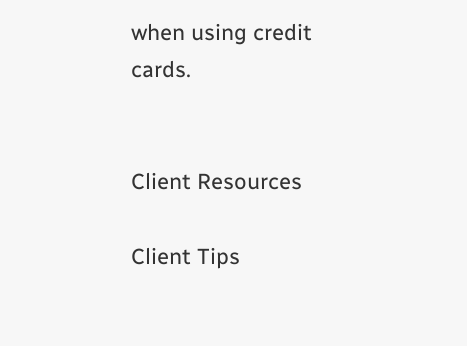when using credit cards.


Client Resources

Client Tips